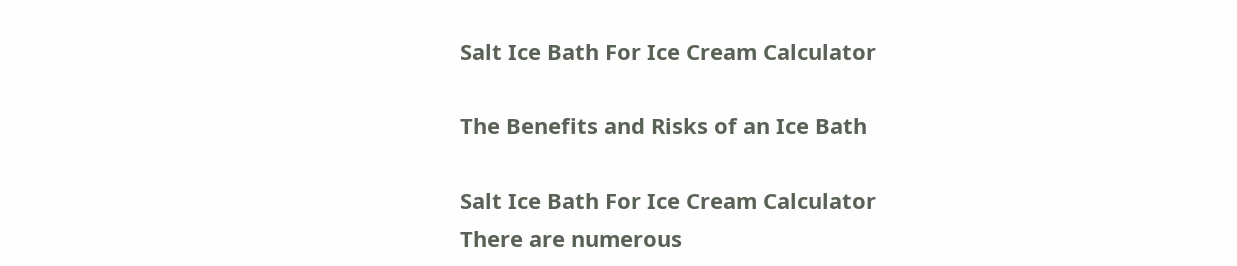Salt Ice Bath For Ice Cream Calculator

The Benefits and Risks of an Ice Bath

Salt Ice Bath For Ice Cream Calculator
There are numerous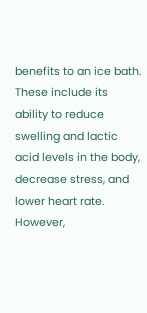benefits to an ice bath. These include its ability to reduce swelling and lactic acid levels in the body, decrease stress, and lower heart rate. However,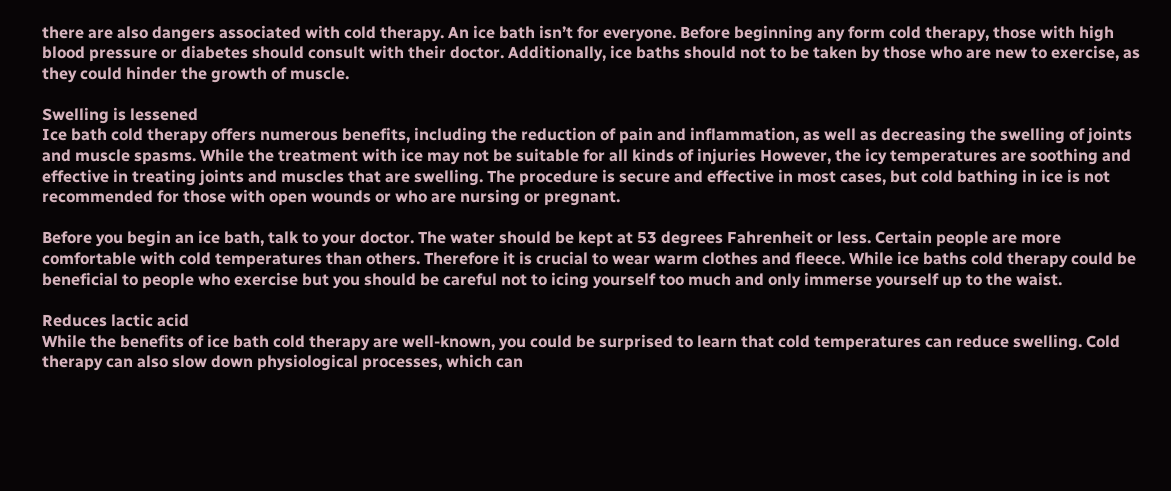there are also dangers associated with cold therapy. An ice bath isn’t for everyone. Before beginning any form cold therapy, those with high blood pressure or diabetes should consult with their doctor. Additionally, ice baths should not to be taken by those who are new to exercise, as they could hinder the growth of muscle.

Swelling is lessened
Ice bath cold therapy offers numerous benefits, including the reduction of pain and inflammation, as well as decreasing the swelling of joints and muscle spasms. While the treatment with ice may not be suitable for all kinds of injuries However, the icy temperatures are soothing and effective in treating joints and muscles that are swelling. The procedure is secure and effective in most cases, but cold bathing in ice is not recommended for those with open wounds or who are nursing or pregnant.

Before you begin an ice bath, talk to your doctor. The water should be kept at 53 degrees Fahrenheit or less. Certain people are more comfortable with cold temperatures than others. Therefore it is crucial to wear warm clothes and fleece. While ice baths cold therapy could be beneficial to people who exercise but you should be careful not to icing yourself too much and only immerse yourself up to the waist.

Reduces lactic acid
While the benefits of ice bath cold therapy are well-known, you could be surprised to learn that cold temperatures can reduce swelling. Cold therapy can also slow down physiological processes, which can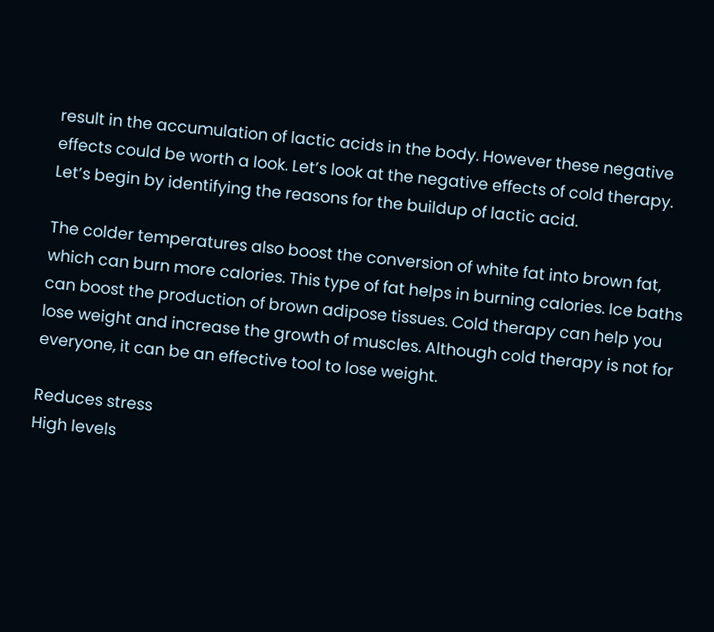result in the accumulation of lactic acids in the body. However these negative effects could be worth a look. Let’s look at the negative effects of cold therapy. Let’s begin by identifying the reasons for the buildup of lactic acid.

The colder temperatures also boost the conversion of white fat into brown fat, which can burn more calories. This type of fat helps in burning calories. Ice baths can boost the production of brown adipose tissues. Cold therapy can help you lose weight and increase the growth of muscles. Although cold therapy is not for everyone, it can be an effective tool to lose weight.

Reduces stress
High levels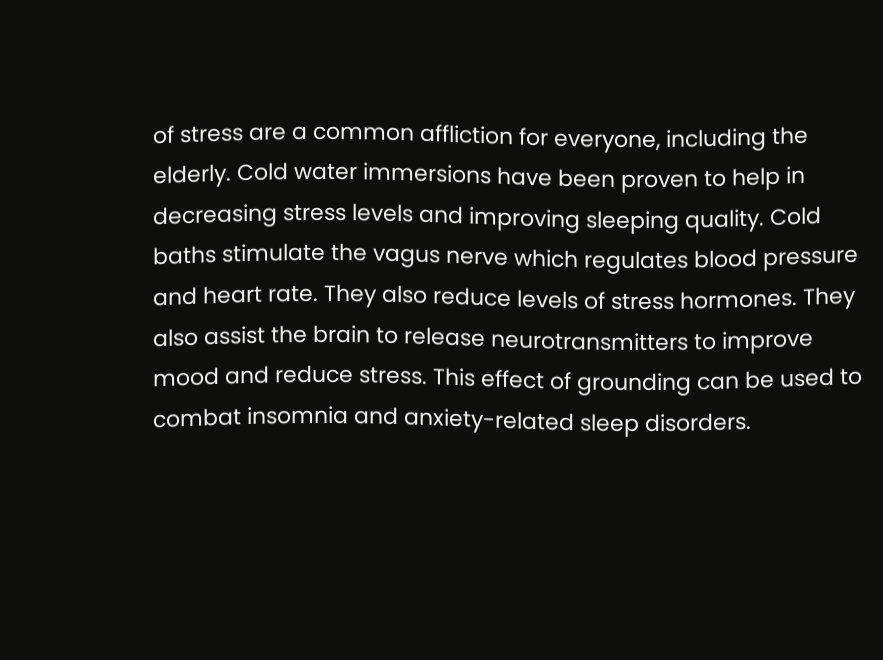of stress are a common affliction for everyone, including the elderly. Cold water immersions have been proven to help in decreasing stress levels and improving sleeping quality. Cold baths stimulate the vagus nerve which regulates blood pressure and heart rate. They also reduce levels of stress hormones. They also assist the brain to release neurotransmitters to improve mood and reduce stress. This effect of grounding can be used to combat insomnia and anxiety-related sleep disorders.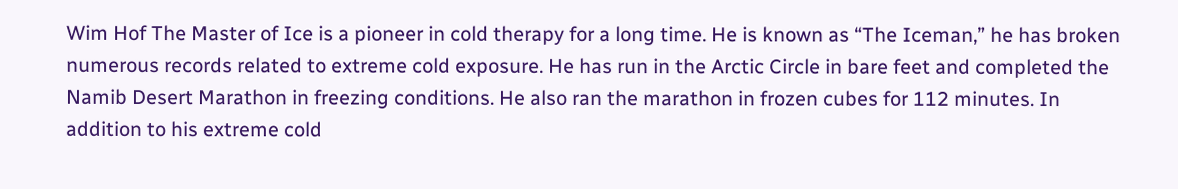Wim Hof The Master of Ice is a pioneer in cold therapy for a long time. He is known as “The Iceman,” he has broken numerous records related to extreme cold exposure. He has run in the Arctic Circle in bare feet and completed the Namib Desert Marathon in freezing conditions. He also ran the marathon in frozen cubes for 112 minutes. In addition to his extreme cold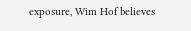exposure, Wim Hof believes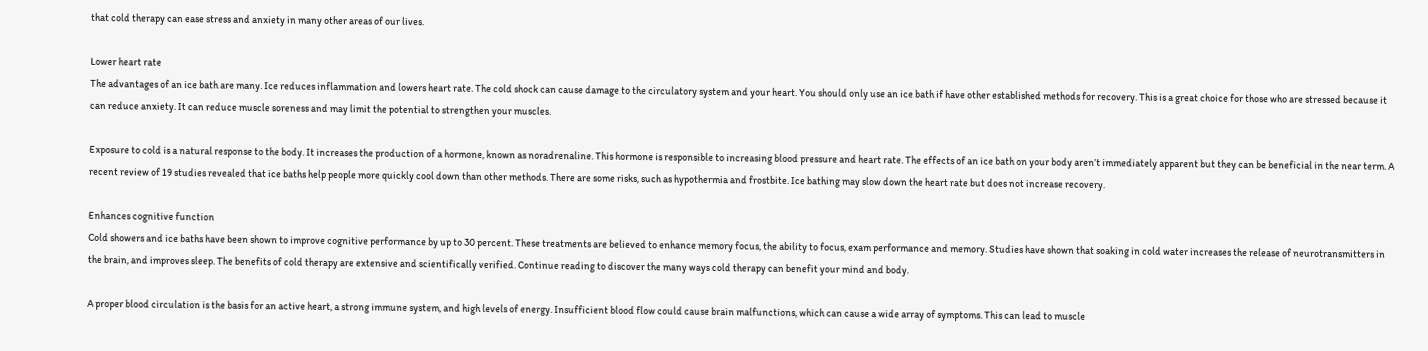that cold therapy can ease stress and anxiety in many other areas of our lives.

Lower heart rate
The advantages of an ice bath are many. Ice reduces inflammation and lowers heart rate. The cold shock can cause damage to the circulatory system and your heart. You should only use an ice bath if have other established methods for recovery. This is a great choice for those who are stressed because it can reduce anxiety. It can reduce muscle soreness and may limit the potential to strengthen your muscles.

Exposure to cold is a natural response to the body. It increases the production of a hormone, known as noradrenaline. This hormone is responsible to increasing blood pressure and heart rate. The effects of an ice bath on your body aren’t immediately apparent but they can be beneficial in the near term. A recent review of 19 studies revealed that ice baths help people more quickly cool down than other methods. There are some risks, such as hypothermia and frostbite. Ice bathing may slow down the heart rate but does not increase recovery.

Enhances cognitive function
Cold showers and ice baths have been shown to improve cognitive performance by up to 30 percent. These treatments are believed to enhance memory focus, the ability to focus, exam performance and memory. Studies have shown that soaking in cold water increases the release of neurotransmitters in the brain, and improves sleep. The benefits of cold therapy are extensive and scientifically verified. Continue reading to discover the many ways cold therapy can benefit your mind and body.

A proper blood circulation is the basis for an active heart, a strong immune system, and high levels of energy. Insufficient blood flow could cause brain malfunctions, which can cause a wide array of symptoms. This can lead to muscle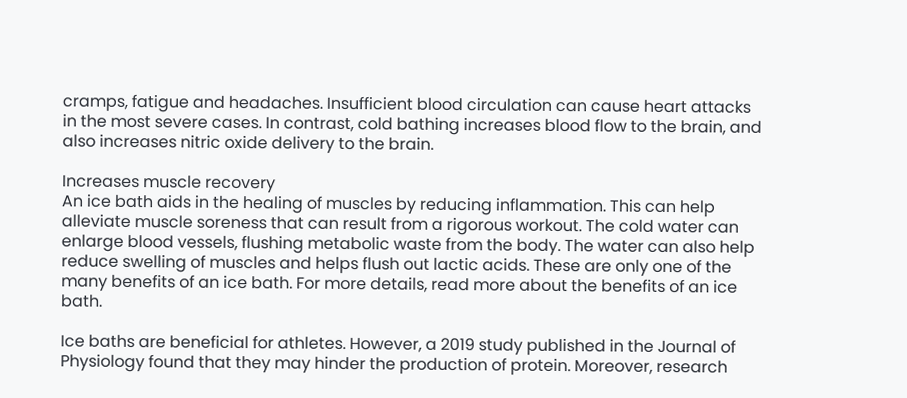cramps, fatigue and headaches. Insufficient blood circulation can cause heart attacks in the most severe cases. In contrast, cold bathing increases blood flow to the brain, and also increases nitric oxide delivery to the brain.

Increases muscle recovery
An ice bath aids in the healing of muscles by reducing inflammation. This can help alleviate muscle soreness that can result from a rigorous workout. The cold water can enlarge blood vessels, flushing metabolic waste from the body. The water can also help reduce swelling of muscles and helps flush out lactic acids. These are only one of the many benefits of an ice bath. For more details, read more about the benefits of an ice bath.

Ice baths are beneficial for athletes. However, a 2019 study published in the Journal of Physiology found that they may hinder the production of protein. Moreover, research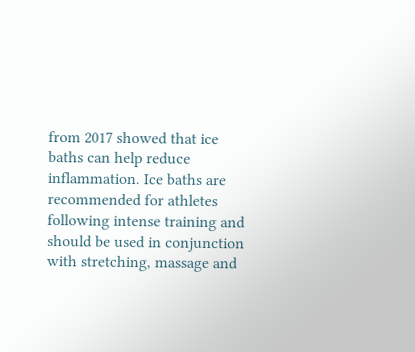from 2017 showed that ice baths can help reduce inflammation. Ice baths are recommended for athletes following intense training and should be used in conjunction with stretching, massage and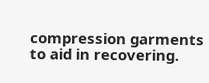compression garments to aid in recovering.